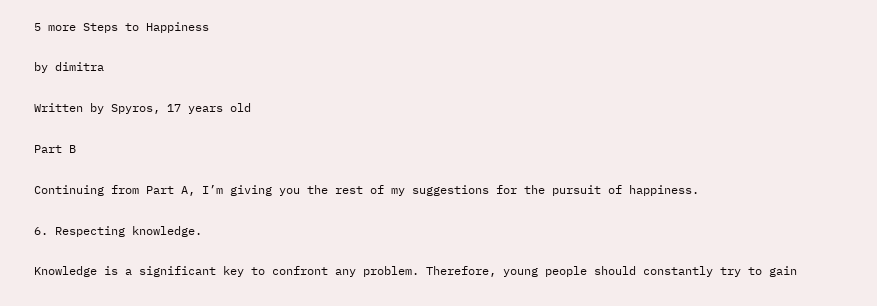5 more Steps to Happiness

by dimitra

Written by Spyros, 17 years old

Part B

Continuing from Part A, I’m giving you the rest of my suggestions for the pursuit of happiness.

6. Respecting knowledge.

Knowledge is a significant key to confront any problem. Therefore, young people should constantly try to gain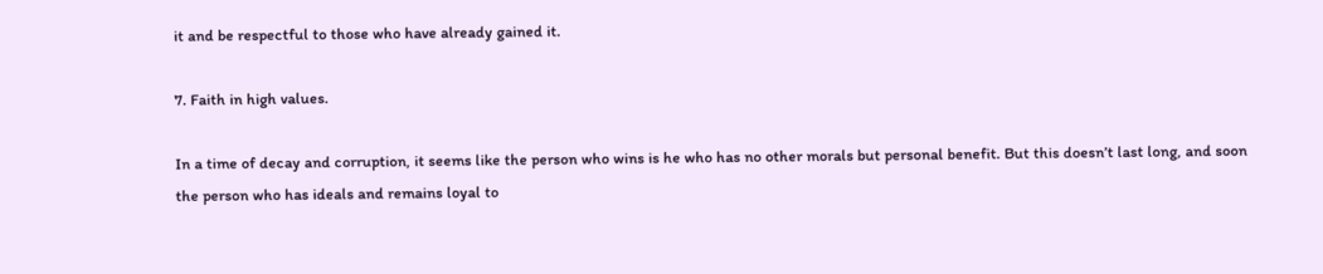it and be respectful to those who have already gained it.

7. Faith in high values.

In a time of decay and corruption, it seems like the person who wins is he who has no other morals but personal benefit. But this doesn’t last long, and soon the person who has ideals and remains loyal to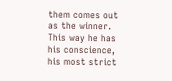them comes out as the winner. This way he has his conscience, his most strict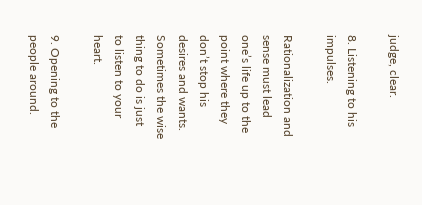judge, clear.

8. Listening to his impulses.

Rationalization and sense must lead one’s life up to the point where they don’t stop his desires and wants. Sometimes the wise thing to do is just to listen to your heart.

9. Opening to the people around.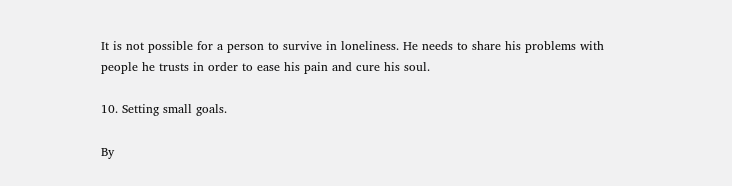It is not possible for a person to survive in loneliness. He needs to share his problems with people he trusts in order to ease his pain and cure his soul.

10. Setting small goals.

By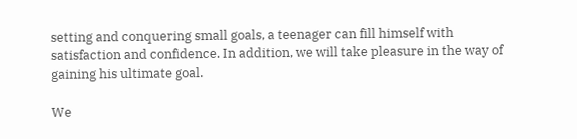setting and conquering small goals, a teenager can fill himself with satisfaction and confidence. In addition, we will take pleasure in the way of gaining his ultimate goal.

We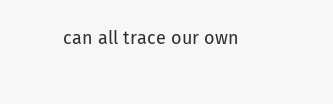can all trace our own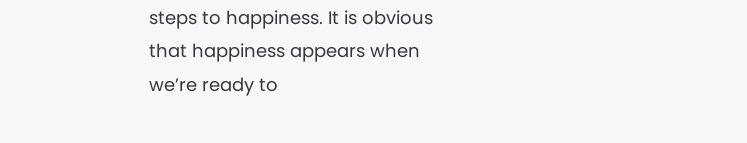steps to happiness. It is obvious that happiness appears when we’re ready to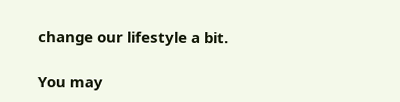change our lifestyle a bit.

You may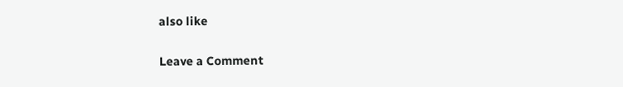also like

Leave a Comment